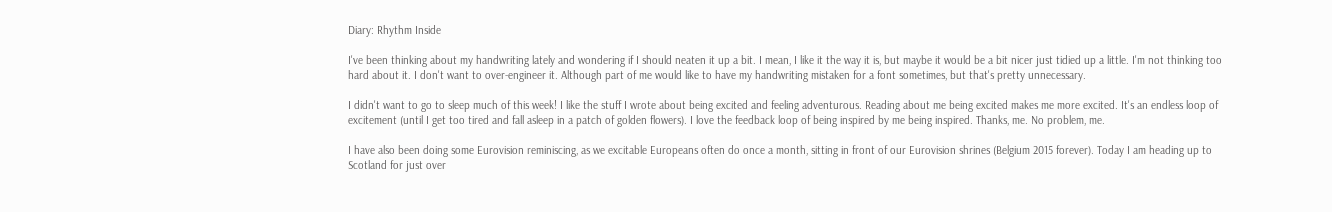Diary: Rhythm Inside

I've been thinking about my handwriting lately and wondering if I should neaten it up a bit. I mean, I like it the way it is, but maybe it would be a bit nicer just tidied up a little. I'm not thinking too hard about it. I don't want to over-engineer it. Although part of me would like to have my handwriting mistaken for a font sometimes, but that's pretty unnecessary.

I didn't want to go to sleep much of this week! I like the stuff I wrote about being excited and feeling adventurous. Reading about me being excited makes me more excited. It's an endless loop of excitement (until I get too tired and fall asleep in a patch of golden flowers). I love the feedback loop of being inspired by me being inspired. Thanks, me. No problem, me.

I have also been doing some Eurovision reminiscing, as we excitable Europeans often do once a month, sitting in front of our Eurovision shrines (Belgium 2015 forever). Today I am heading up to Scotland for just over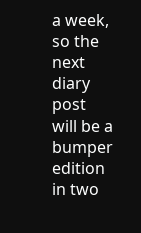a week, so the next diary post will be a bumper edition in two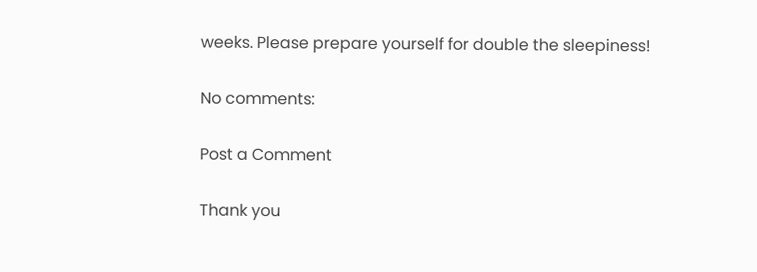weeks. Please prepare yourself for double the sleepiness!

No comments:

Post a Comment

Thank you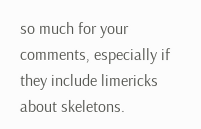so much for your comments, especially if they include limericks about skeletons.